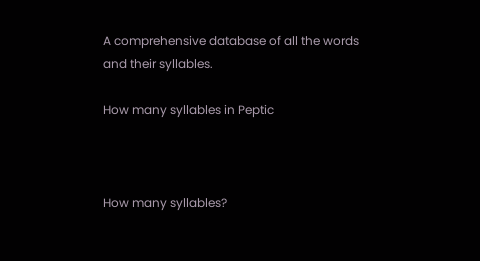A comprehensive database of all the words
and their syllables.

How many syllables in Peptic



How many syllables?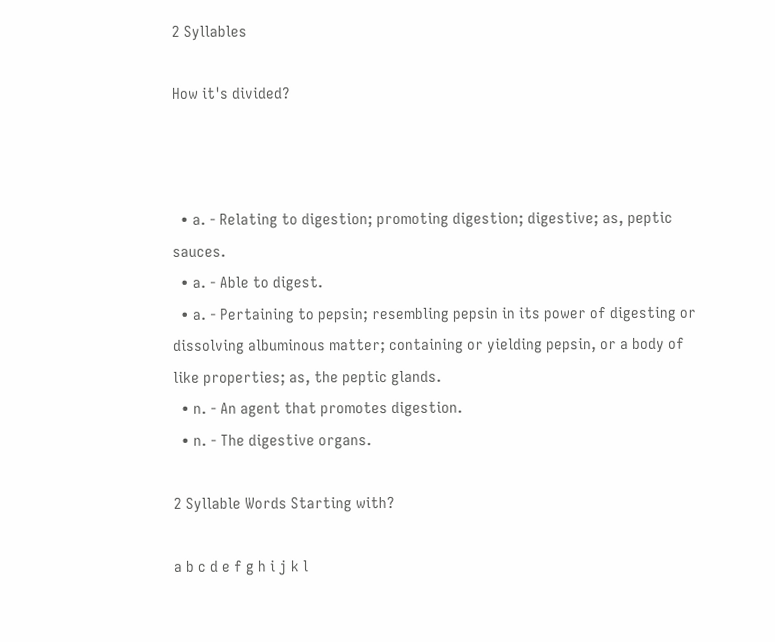2 Syllables

How it's divided?



  • a. - Relating to digestion; promoting digestion; digestive; as, peptic sauces.
  • a. - Able to digest.
  • a. - Pertaining to pepsin; resembling pepsin in its power of digesting or dissolving albuminous matter; containing or yielding pepsin, or a body of like properties; as, the peptic glands.
  • n. - An agent that promotes digestion.
  • n. - The digestive organs.

2 Syllable Words Starting with?

a b c d e f g h i j k l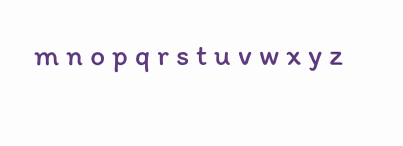m n o p q r s t u v w x y z